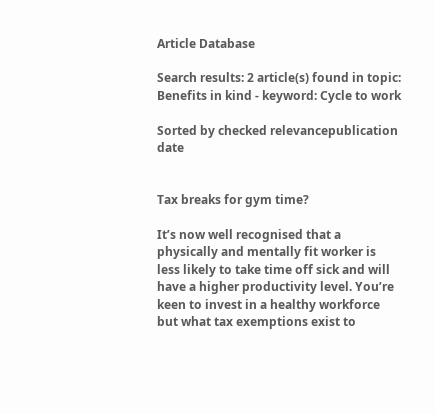Article Database

Search results: 2 article(s) found in topic: Benefits in kind - keyword: Cycle to work

Sorted by checked relevancepublication date


Tax breaks for gym time?

It’s now well recognised that a physically and mentally fit worker is less likely to take time off sick and will have a higher productivity level. You’re keen to invest in a healthy workforce but what tax exemptions exist to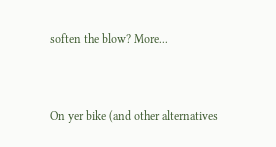soften the blow? More...


On yer bike (and other alternatives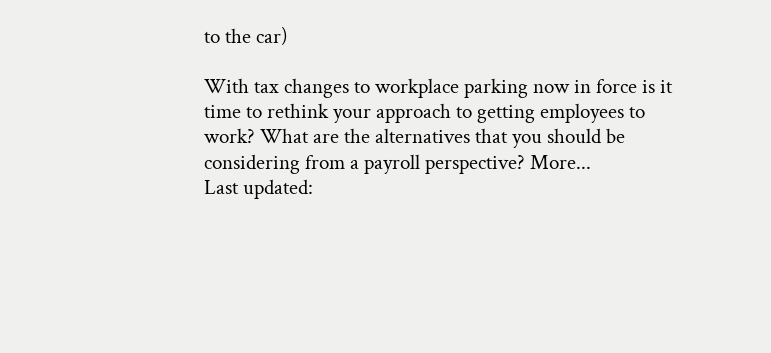to the car)

With tax changes to workplace parking now in force is it time to rethink your approach to getting employees to work? What are the alternatives that you should be considering from a payroll perspective? More...
Last updated: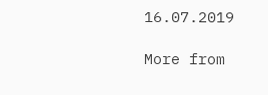16.07.2019

More from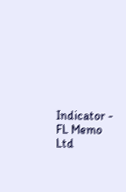Indicator - FL Memo Ltd